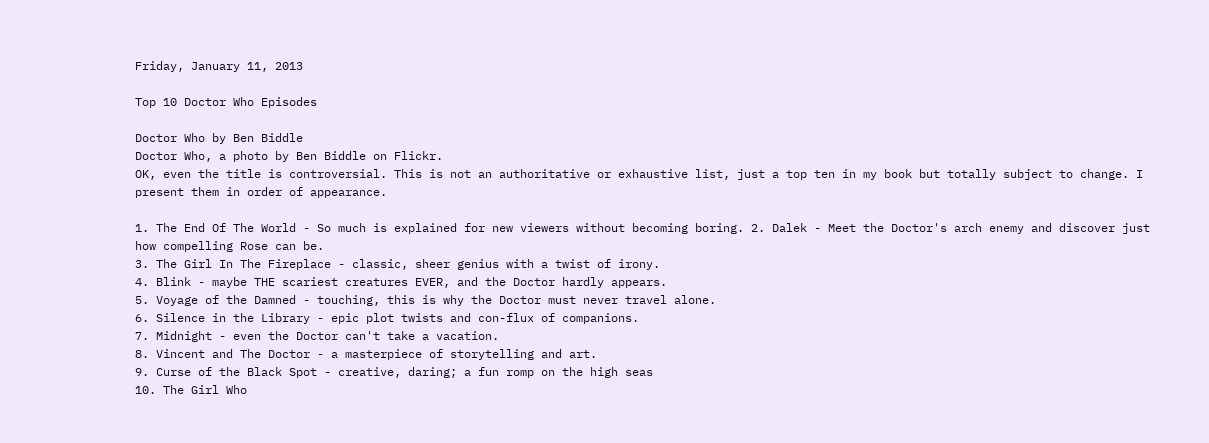Friday, January 11, 2013

Top 10 Doctor Who Episodes

Doctor Who by Ben Biddle
Doctor Who, a photo by Ben Biddle on Flickr.
OK, even the title is controversial. This is not an authoritative or exhaustive list, just a top ten in my book but totally subject to change. I present them in order of appearance.

1. The End Of The World - So much is explained for new viewers without becoming boring. 2. Dalek - Meet the Doctor's arch enemy and discover just how compelling Rose can be.
3. The Girl In The Fireplace - classic, sheer genius with a twist of irony.
4. Blink - maybe THE scariest creatures EVER, and the Doctor hardly appears.
5. Voyage of the Damned - touching, this is why the Doctor must never travel alone.
6. Silence in the Library - epic plot twists and con-flux of companions.
7. Midnight - even the Doctor can't take a vacation.
8. Vincent and The Doctor - a masterpiece of storytelling and art.
9. Curse of the Black Spot - creative, daring; a fun romp on the high seas
10. The Girl Who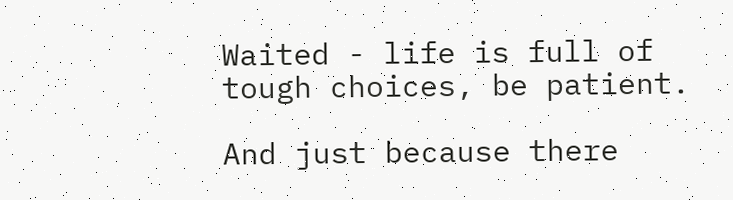Waited - life is full of tough choices, be patient.

And just because there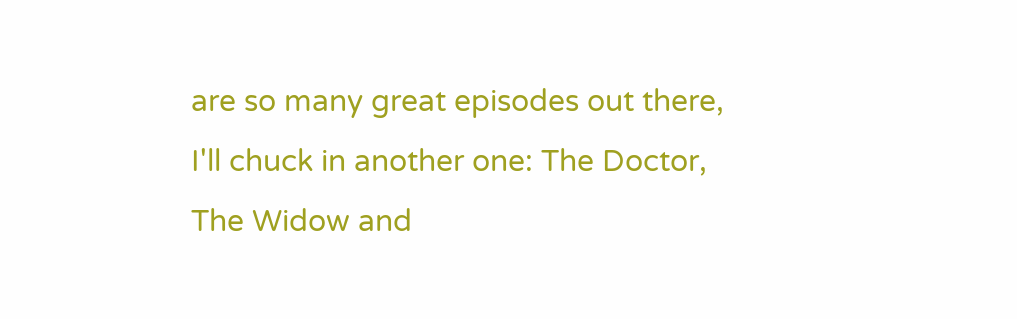are so many great episodes out there, I'll chuck in another one: The Doctor, The Widow and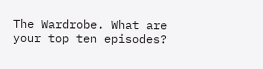The Wardrobe. What are your top ten episodes?